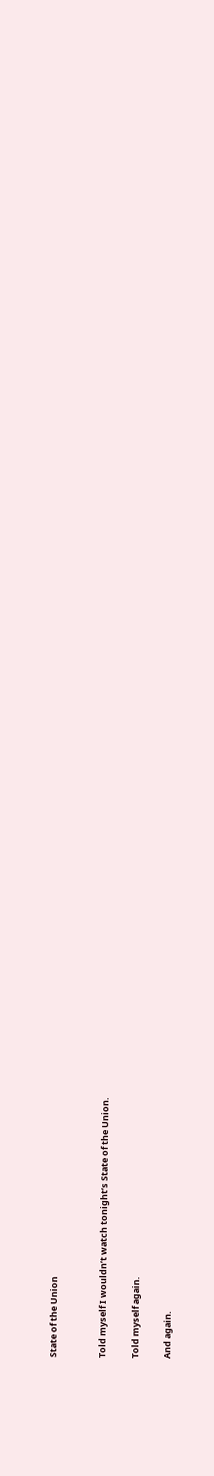State of the Union


Told myself I wouldn’t watch tonight’s State of the Union.

Told myself again.

And again.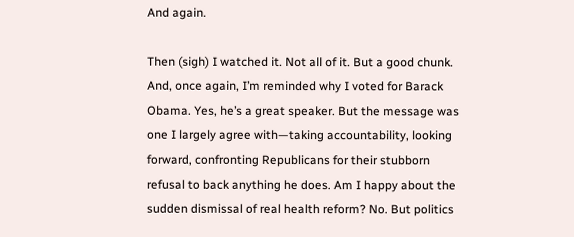And again.

Then (sigh) I watched it. Not all of it. But a good chunk. And, once again, I’m reminded why I voted for Barack Obama. Yes, he’s a great speaker. But the message was one I largely agree with—taking accountability, looking forward, confronting Republicans for their stubborn refusal to back anything he does. Am I happy about the sudden dismissal of real health reform? No. But politics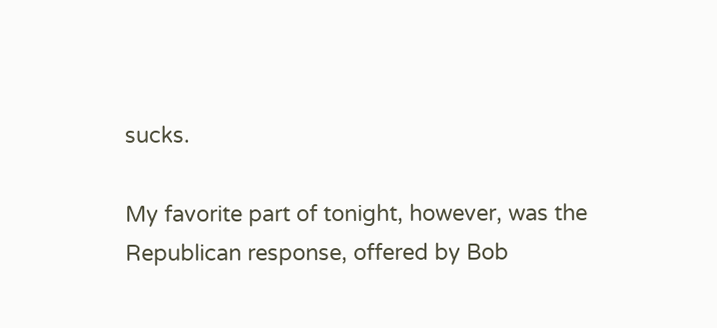sucks.

My favorite part of tonight, however, was the Republican response, offered by Bob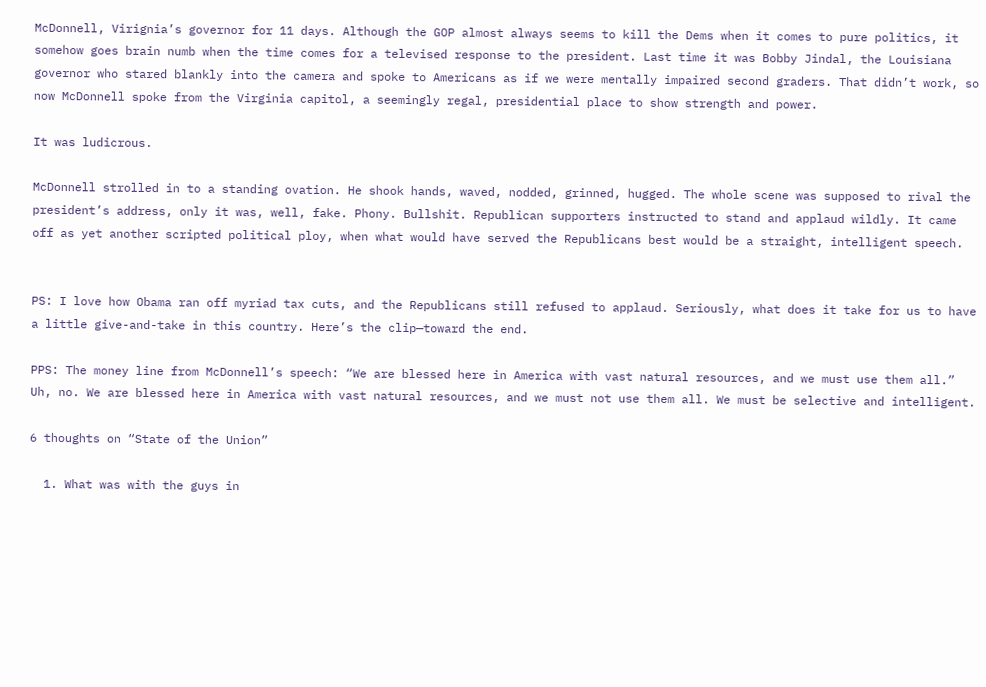McDonnell, Virignia’s governor for 11 days. Although the GOP almost always seems to kill the Dems when it comes to pure politics, it somehow goes brain numb when the time comes for a televised response to the president. Last time it was Bobby Jindal, the Louisiana governor who stared blankly into the camera and spoke to Americans as if we were mentally impaired second graders. That didn’t work, so now McDonnell spoke from the Virginia capitol, a seemingly regal, presidential place to show strength and power.

It was ludicrous.

McDonnell strolled in to a standing ovation. He shook hands, waved, nodded, grinned, hugged. The whole scene was supposed to rival the president’s address, only it was, well, fake. Phony. Bullshit. Republican supporters instructed to stand and applaud wildly. It came off as yet another scripted political ploy, when what would have served the Republicans best would be a straight, intelligent speech.


PS: I love how Obama ran off myriad tax cuts, and the Republicans still refused to applaud. Seriously, what does it take for us to have a little give-and-take in this country. Here’s the clip—toward the end.

PPS: The money line from McDonnell’s speech: “We are blessed here in America with vast natural resources, and we must use them all.” Uh, no. We are blessed here in America with vast natural resources, and we must not use them all. We must be selective and intelligent.

6 thoughts on “State of the Union”

  1. What was with the guys in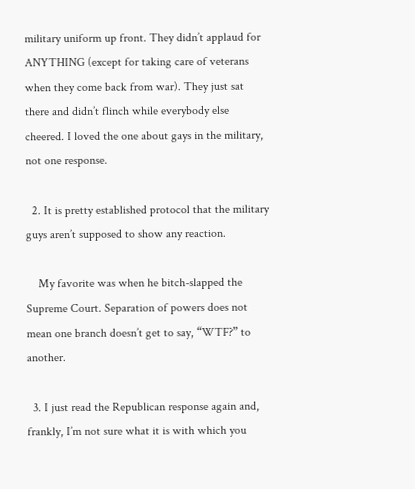military uniform up front. They didn’t applaud for ANYTHING (except for taking care of veterans when they come back from war). They just sat there and didn’t flinch while everybody else cheered. I loved the one about gays in the military, not one response.

  2. It is pretty established protocol that the military guys aren’t supposed to show any reaction.

    My favorite was when he bitch-slapped the Supreme Court. Separation of powers does not mean one branch doesn’t get to say, “WTF?” to another.

  3. I just read the Republican response again and, frankly, I’m not sure what it is with which you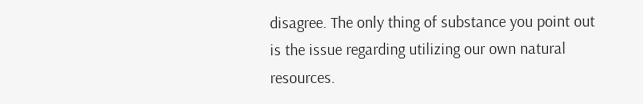disagree. The only thing of substance you point out is the issue regarding utilizing our own natural resources.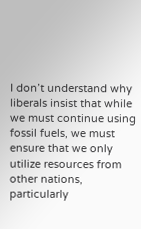I don’t understand why liberals insist that while we must continue using fossil fuels, we must ensure that we only utilize resources from other nations, particularly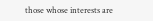those whose interests are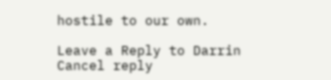hostile to our own.

Leave a Reply to Darrin Cancel reply